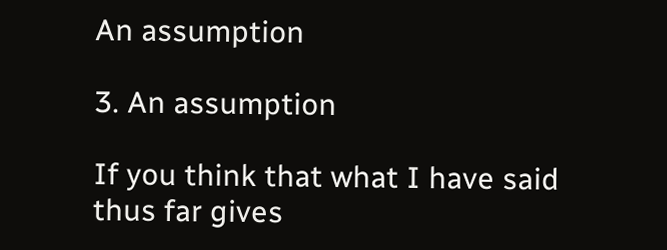An assumption

3. An assumption

If you think that what I have said thus far gives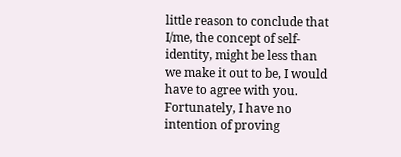little reason to conclude that I/me, the concept of self-identity, might be less than we make it out to be, I would have to agree with you. Fortunately, I have no intention of proving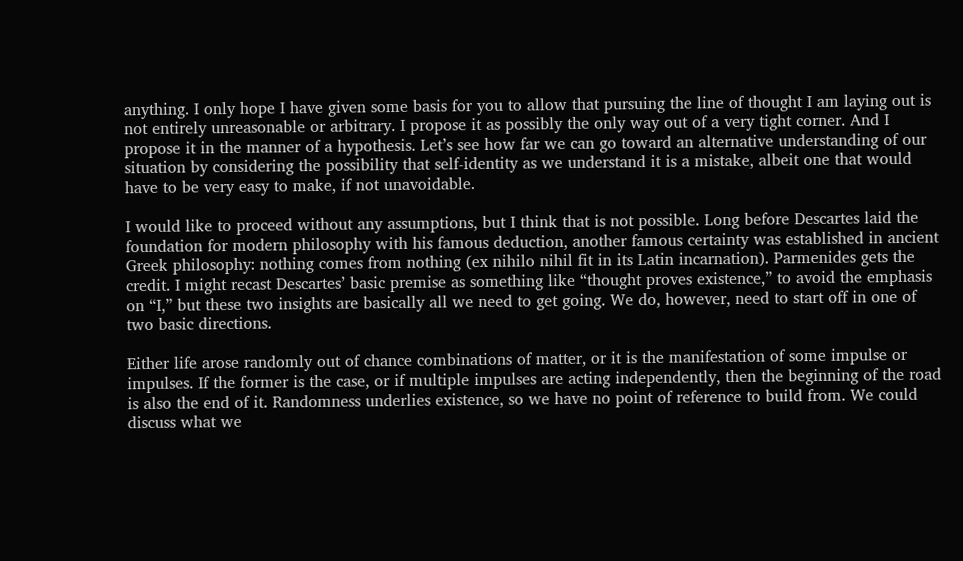anything. I only hope I have given some basis for you to allow that pursuing the line of thought I am laying out is not entirely unreasonable or arbitrary. I propose it as possibly the only way out of a very tight corner. And I propose it in the manner of a hypothesis. Let’s see how far we can go toward an alternative understanding of our situation by considering the possibility that self-identity as we understand it is a mistake, albeit one that would have to be very easy to make, if not unavoidable.

I would like to proceed without any assumptions, but I think that is not possible. Long before Descartes laid the foundation for modern philosophy with his famous deduction, another famous certainty was established in ancient Greek philosophy: nothing comes from nothing (ex nihilo nihil fit in its Latin incarnation). Parmenides gets the credit. I might recast Descartes’ basic premise as something like “thought proves existence,” to avoid the emphasis on “I,” but these two insights are basically all we need to get going. We do, however, need to start off in one of two basic directions.

Either life arose randomly out of chance combinations of matter, or it is the manifestation of some impulse or impulses. If the former is the case, or if multiple impulses are acting independently, then the beginning of the road is also the end of it. Randomness underlies existence, so we have no point of reference to build from. We could discuss what we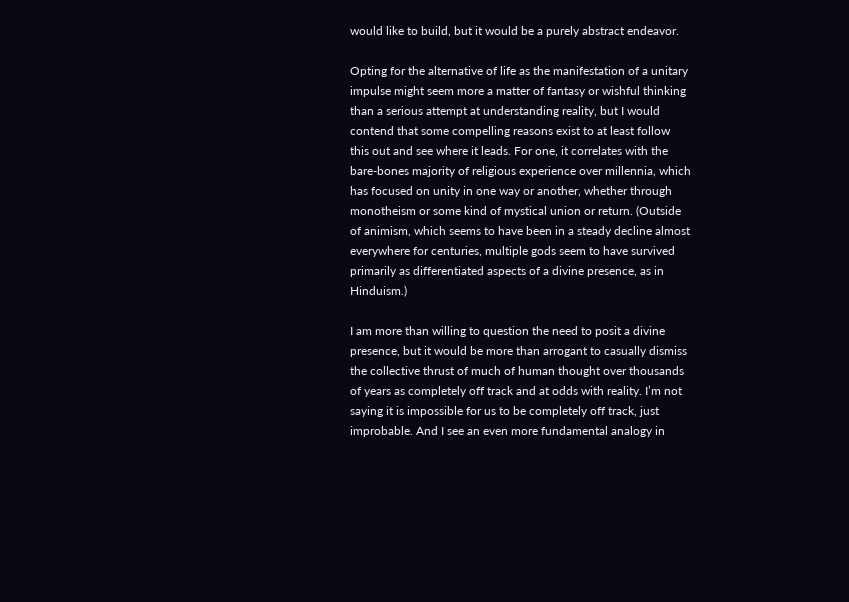would like to build, but it would be a purely abstract endeavor.

Opting for the alternative of life as the manifestation of a unitary impulse might seem more a matter of fantasy or wishful thinking than a serious attempt at understanding reality, but I would contend that some compelling reasons exist to at least follow this out and see where it leads. For one, it correlates with the bare-bones majority of religious experience over millennia, which has focused on unity in one way or another, whether through monotheism or some kind of mystical union or return. (Outside of animism, which seems to have been in a steady decline almost everywhere for centuries, multiple gods seem to have survived primarily as differentiated aspects of a divine presence, as in Hinduism.)

I am more than willing to question the need to posit a divine presence, but it would be more than arrogant to casually dismiss the collective thrust of much of human thought over thousands of years as completely off track and at odds with reality. I’m not saying it is impossible for us to be completely off track, just improbable. And I see an even more fundamental analogy in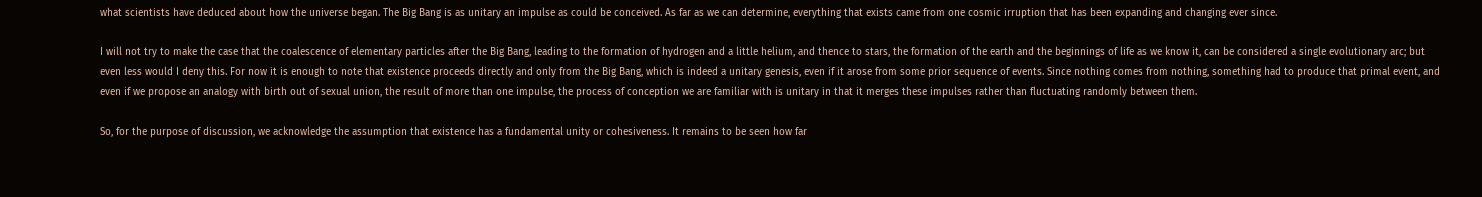what scientists have deduced about how the universe began. The Big Bang is as unitary an impulse as could be conceived. As far as we can determine, everything that exists came from one cosmic irruption that has been expanding and changing ever since.

I will not try to make the case that the coalescence of elementary particles after the Big Bang, leading to the formation of hydrogen and a little helium, and thence to stars, the formation of the earth and the beginnings of life as we know it, can be considered a single evolutionary arc; but even less would I deny this. For now it is enough to note that existence proceeds directly and only from the Big Bang, which is indeed a unitary genesis, even if it arose from some prior sequence of events. Since nothing comes from nothing, something had to produce that primal event, and even if we propose an analogy with birth out of sexual union, the result of more than one impulse, the process of conception we are familiar with is unitary in that it merges these impulses rather than fluctuating randomly between them.

So, for the purpose of discussion, we acknowledge the assumption that existence has a fundamental unity or cohesiveness. It remains to be seen how far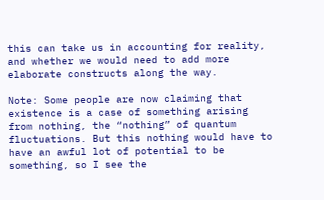this can take us in accounting for reality, and whether we would need to add more elaborate constructs along the way.

Note: Some people are now claiming that existence is a case of something arising from nothing, the “nothing” of quantum fluctuations. But this nothing would have to have an awful lot of potential to be something, so I see the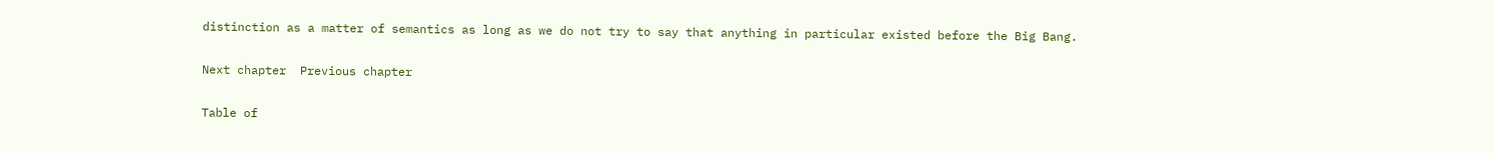distinction as a matter of semantics as long as we do not try to say that anything in particular existed before the Big Bang.

Next chapter  Previous chapter

Table of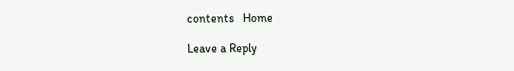contents   Home

Leave a Reply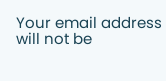Your email address will not be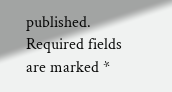published. Required fields are marked *